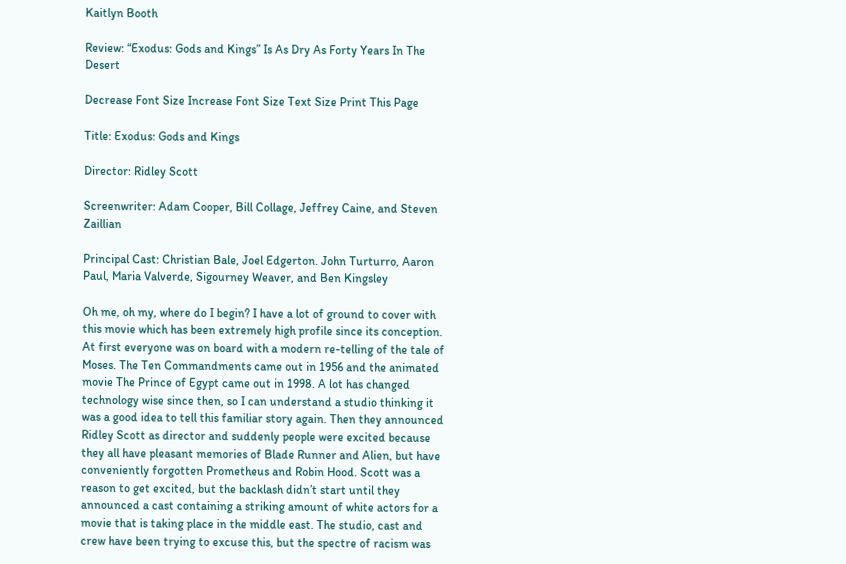Kaitlyn Booth

Review: “Exodus: Gods and Kings” Is As Dry As Forty Years In The Desert

Decrease Font Size Increase Font Size Text Size Print This Page

Title: Exodus: Gods and Kings

Director: Ridley Scott

Screenwriter: Adam Cooper, Bill Collage, Jeffrey Caine, and Steven Zaillian

Principal Cast: Christian Bale, Joel Edgerton. John Turturro, Aaron Paul, Maria Valverde, Sigourney Weaver, and Ben Kingsley

Oh me, oh my, where do I begin? I have a lot of ground to cover with this movie which has been extremely high profile since its conception. At first everyone was on board with a modern re-telling of the tale of Moses. The Ten Commandments came out in 1956 and the animated movie The Prince of Egypt came out in 1998. A lot has changed technology wise since then, so I can understand a studio thinking it was a good idea to tell this familiar story again. Then they announced Ridley Scott as director and suddenly people were excited because they all have pleasant memories of Blade Runner and Alien, but have conveniently forgotten Prometheus and Robin Hood. Scott was a reason to get excited, but the backlash didn’t start until they announced a cast containing a striking amount of white actors for a movie that is taking place in the middle east. The studio, cast and crew have been trying to excuse this, but the spectre of racism was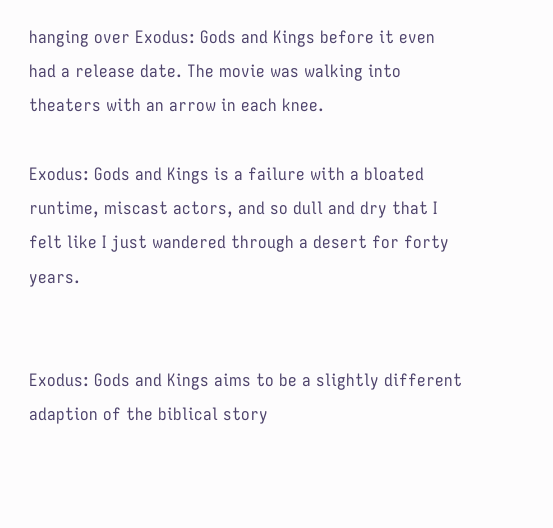hanging over Exodus: Gods and Kings before it even had a release date. The movie was walking into theaters with an arrow in each knee.

Exodus: Gods and Kings is a failure with a bloated runtime, miscast actors, and so dull and dry that I felt like I just wandered through a desert for forty years.


Exodus: Gods and Kings aims to be a slightly different adaption of the biblical story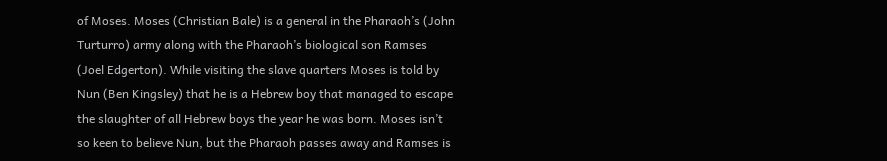of Moses. Moses (Christian Bale) is a general in the Pharaoh’s (John Turturro) army along with the Pharaoh’s biological son Ramses (Joel Edgerton). While visiting the slave quarters Moses is told by Nun (Ben Kingsley) that he is a Hebrew boy that managed to escape the slaughter of all Hebrew boys the year he was born. Moses isn’t so keen to believe Nun, but the Pharaoh passes away and Ramses is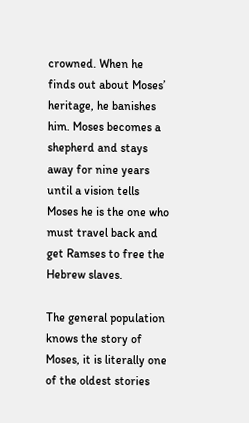crowned. When he finds out about Moses’ heritage, he banishes him. Moses becomes a shepherd and stays away for nine years until a vision tells Moses he is the one who must travel back and get Ramses to free the Hebrew slaves.

The general population knows the story of Moses, it is literally one of the oldest stories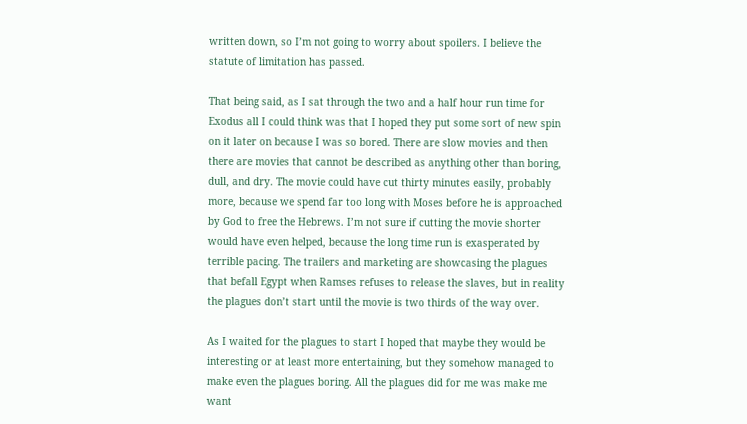written down, so I’m not going to worry about spoilers. I believe the statute of limitation has passed.

That being said, as I sat through the two and a half hour run time for Exodus all I could think was that I hoped they put some sort of new spin on it later on because I was so bored. There are slow movies and then there are movies that cannot be described as anything other than boring, dull, and dry. The movie could have cut thirty minutes easily, probably more, because we spend far too long with Moses before he is approached by God to free the Hebrews. I’m not sure if cutting the movie shorter would have even helped, because the long time run is exasperated by terrible pacing. The trailers and marketing are showcasing the plagues that befall Egypt when Ramses refuses to release the slaves, but in reality the plagues don’t start until the movie is two thirds of the way over.

As I waited for the plagues to start I hoped that maybe they would be interesting or at least more entertaining, but they somehow managed to make even the plagues boring. All the plagues did for me was make me want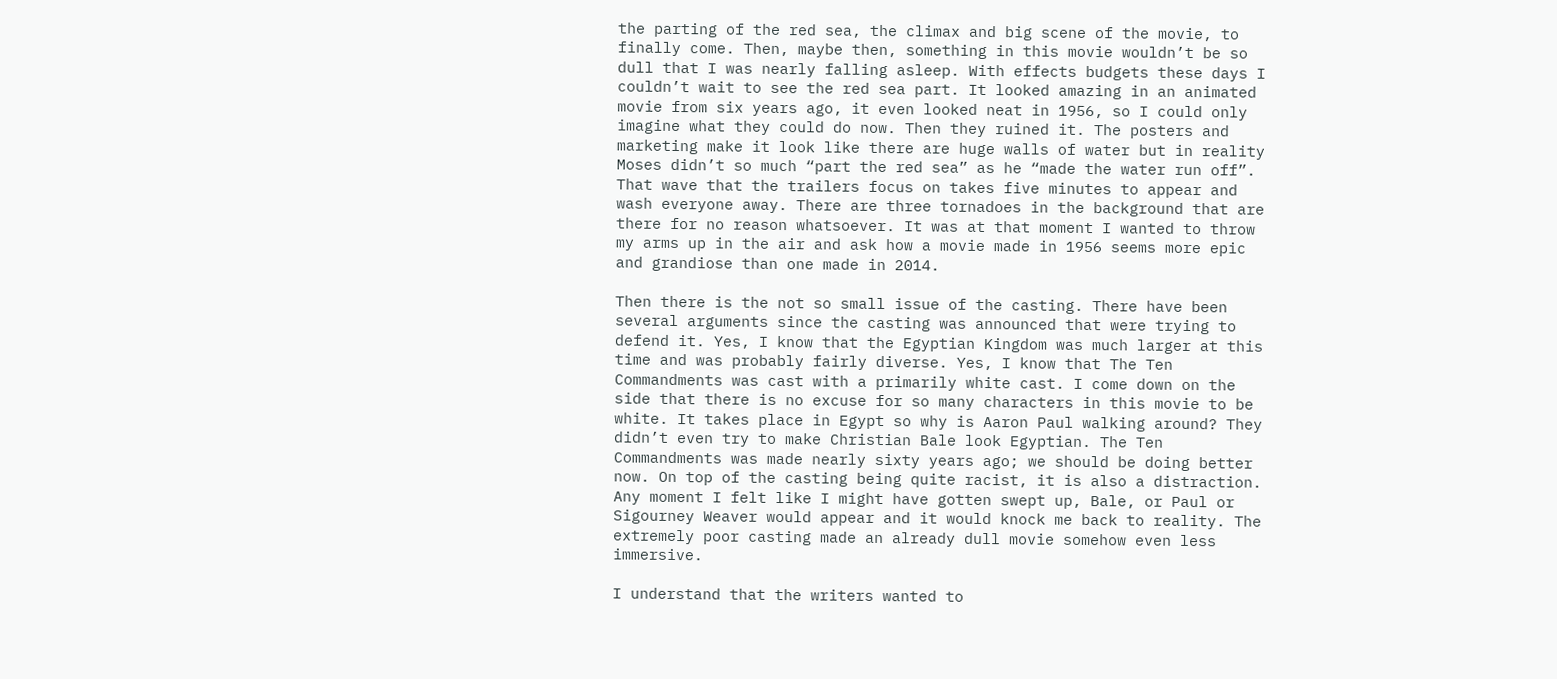the parting of the red sea, the climax and big scene of the movie, to finally come. Then, maybe then, something in this movie wouldn’t be so dull that I was nearly falling asleep. With effects budgets these days I couldn’t wait to see the red sea part. It looked amazing in an animated movie from six years ago, it even looked neat in 1956, so I could only imagine what they could do now. Then they ruined it. The posters and marketing make it look like there are huge walls of water but in reality Moses didn’t so much “part the red sea” as he “made the water run off”. That wave that the trailers focus on takes five minutes to appear and wash everyone away. There are three tornadoes in the background that are there for no reason whatsoever. It was at that moment I wanted to throw my arms up in the air and ask how a movie made in 1956 seems more epic and grandiose than one made in 2014.

Then there is the not so small issue of the casting. There have been several arguments since the casting was announced that were trying to defend it. Yes, I know that the Egyptian Kingdom was much larger at this time and was probably fairly diverse. Yes, I know that The Ten Commandments was cast with a primarily white cast. I come down on the side that there is no excuse for so many characters in this movie to be white. It takes place in Egypt so why is Aaron Paul walking around? They didn’t even try to make Christian Bale look Egyptian. The Ten Commandments was made nearly sixty years ago; we should be doing better now. On top of the casting being quite racist, it is also a distraction. Any moment I felt like I might have gotten swept up, Bale, or Paul or Sigourney Weaver would appear and it would knock me back to reality. The extremely poor casting made an already dull movie somehow even less immersive.

I understand that the writers wanted to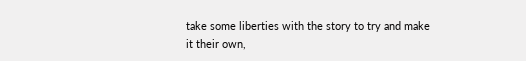take some liberties with the story to try and make it their own,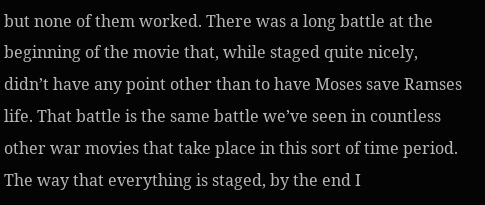but none of them worked. There was a long battle at the beginning of the movie that, while staged quite nicely, didn’t have any point other than to have Moses save Ramses life. That battle is the same battle we’ve seen in countless other war movies that take place in this sort of time period. The way that everything is staged, by the end I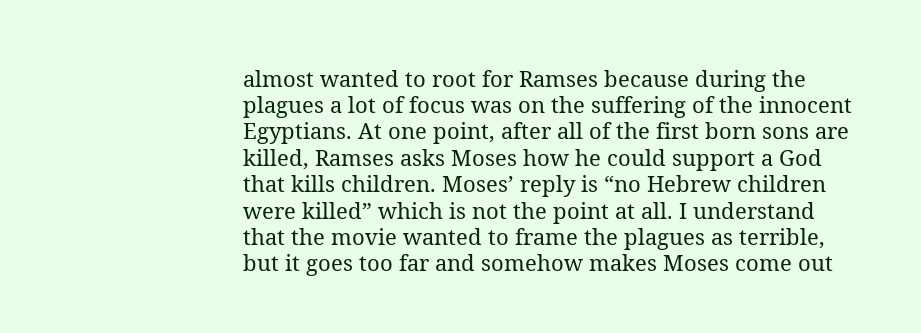almost wanted to root for Ramses because during the plagues a lot of focus was on the suffering of the innocent Egyptians. At one point, after all of the first born sons are killed, Ramses asks Moses how he could support a God that kills children. Moses’ reply is “no Hebrew children were killed” which is not the point at all. I understand that the movie wanted to frame the plagues as terrible, but it goes too far and somehow makes Moses come out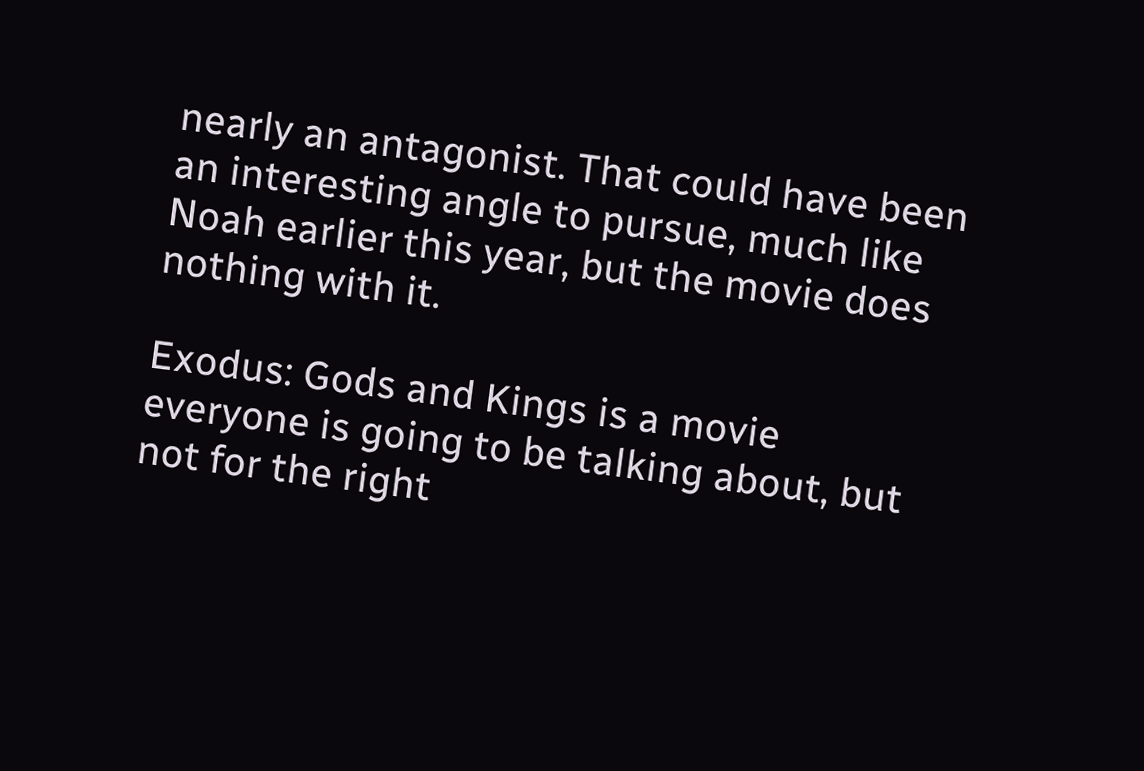nearly an antagonist. That could have been an interesting angle to pursue, much like Noah earlier this year, but the movie does nothing with it.

Exodus: Gods and Kings is a movie everyone is going to be talking about, but not for the right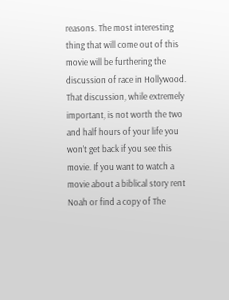reasons. The most interesting thing that will come out of this movie will be furthering the discussion of race in Hollywood. That discussion, while extremely important, is not worth the two and half hours of your life you won’t get back if you see this movie. If you want to watch a movie about a biblical story rent Noah or find a copy of The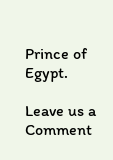Prince of Egypt.

Leave us a Comment